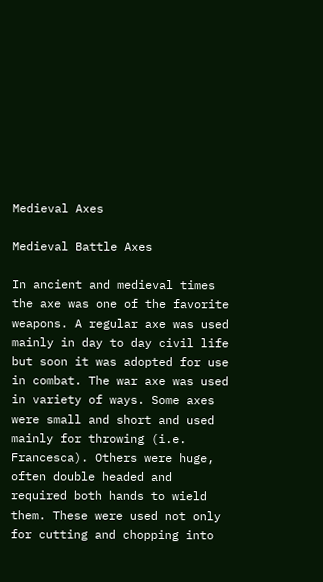Medieval Axes

Medieval Battle Axes

In ancient and medieval times the axe was one of the favorite weapons. A regular axe was used mainly in day to day civil life but soon it was adopted for use in combat. The war axe was used in variety of ways. Some axes were small and short and used mainly for throwing (i.e. Francesca). Others were huge, often double headed and required both hands to wield them. These were used not only for cutting and chopping into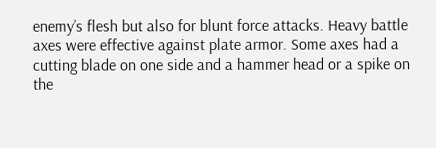enemy’s flesh but also for blunt force attacks. Heavy battle axes were effective against plate armor. Some axes had a cutting blade on one side and a hammer head or a spike on the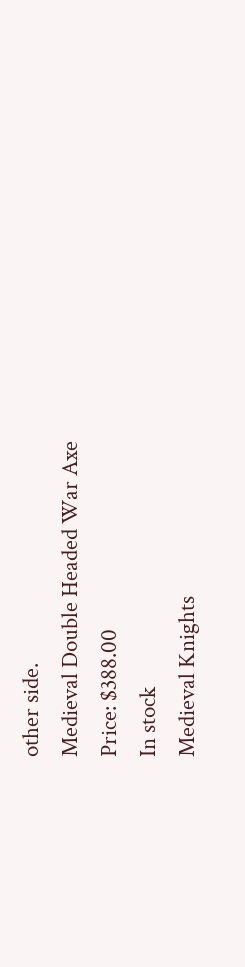other side.
Medieval Double Headed War Axe
Price: $388.00
In stock
Medieval Knights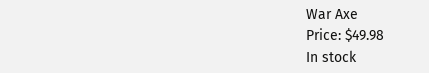War Axe
Price: $49.98
In stock